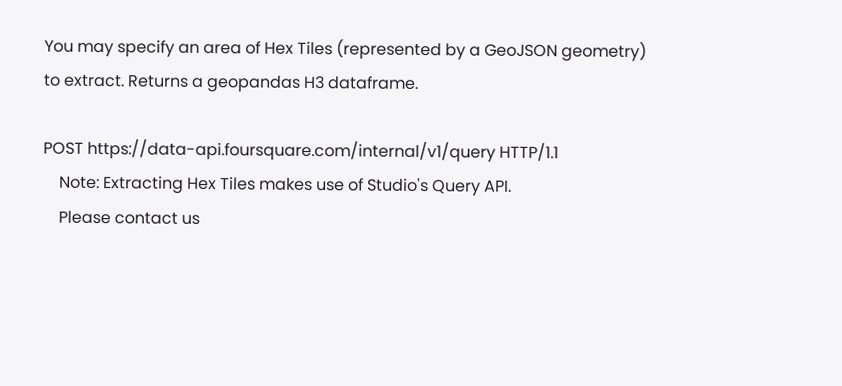You may specify an area of Hex Tiles (represented by a GeoJSON geometry) to extract. Returns a geopandas H3 dataframe.

POST https://data-api.foursquare.com/internal/v1/query HTTP/1.1
    Note: Extracting Hex Tiles makes use of Studio's Query API.
    Please contact us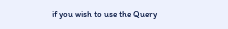if you wish to use the Query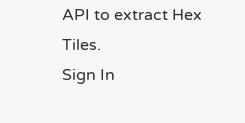API to extract Hex Tiles.
Sign In